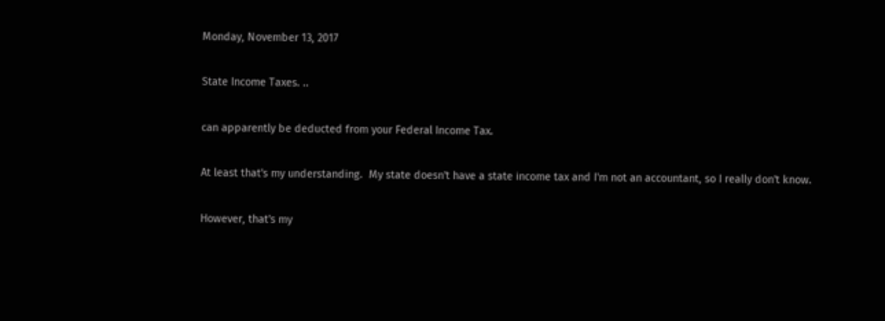Monday, November 13, 2017

State Income Taxes. ..

can apparently be deducted from your Federal Income Tax.

At least that's my understanding.  My state doesn't have a state income tax and I'm not an accountant, so I really don't know.

However, that's my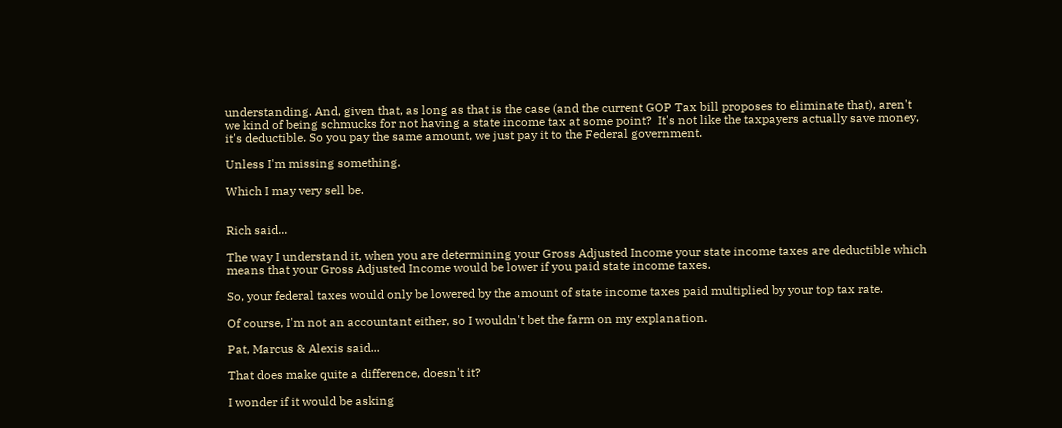understanding. And, given that, as long as that is the case (and the current GOP Tax bill proposes to eliminate that), aren't we kind of being schmucks for not having a state income tax at some point?  It's not like the taxpayers actually save money, it's deductible. So you pay the same amount, we just pay it to the Federal government.

Unless I'm missing something.

Which I may very sell be.


Rich said...

The way I understand it, when you are determining your Gross Adjusted Income your state income taxes are deductible which means that your Gross Adjusted Income would be lower if you paid state income taxes.

So, your federal taxes would only be lowered by the amount of state income taxes paid multiplied by your top tax rate.

Of course, I'm not an accountant either, so I wouldn't bet the farm on my explanation.

Pat, Marcus & Alexis said...

That does make quite a difference, doesn't it?

I wonder if it would be asking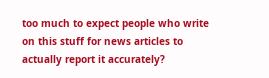too much to expect people who write on this stuff for news articles to actually report it accurately?